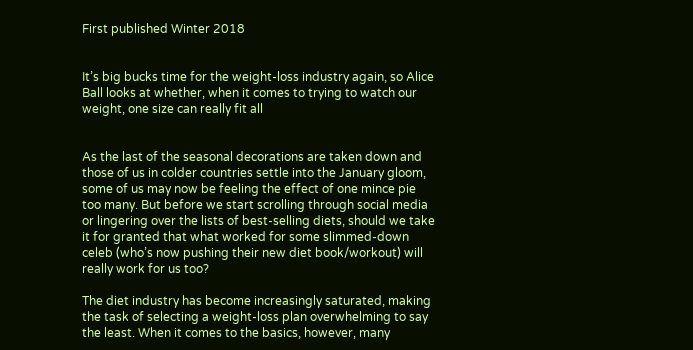First published Winter 2018


It’s big bucks time for the weight-loss industry again, so Alice Ball looks at whether, when it comes to trying to watch our weight, one size can really fit all


As the last of the seasonal decorations are taken down and those of us in colder countries settle into the January gloom, some of us may now be feeling the effect of one mince pie too many. But before we start scrolling through social media or lingering over the lists of best-selling diets, should we take it for granted that what worked for some slimmed-down celeb (who’s now pushing their new diet book/workout) will really work for us too?

The diet industry has become increasingly saturated, making the task of selecting a weight-loss plan overwhelming to say the least. When it comes to the basics, however, many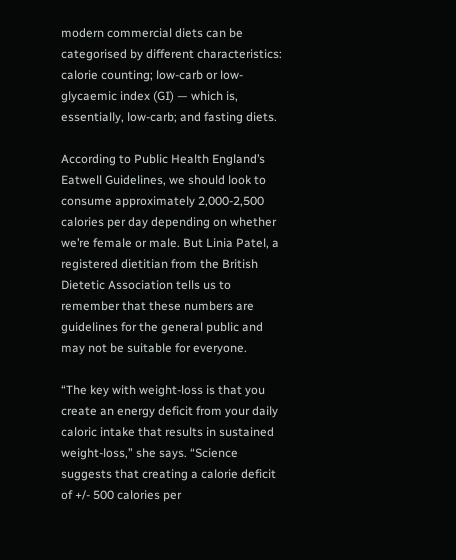modern commercial diets can be categorised by different characteristics:  calorie counting; low-carb or low-glycaemic index (GI) — which is, essentially, low-carb; and fasting diets.

According to Public Health England’s Eatwell Guidelines, we should look to consume approximately 2,000-2,500 calories per day depending on whether we’re female or male. But Linia Patel, a registered dietitian from the British Dietetic Association tells us to remember that these numbers are guidelines for the general public and may not be suitable for everyone.

“The key with weight-loss is that you create an energy deficit from your daily caloric intake that results in sustained weight-loss,” she says. “Science suggests that creating a calorie deficit of +/- 500 calories per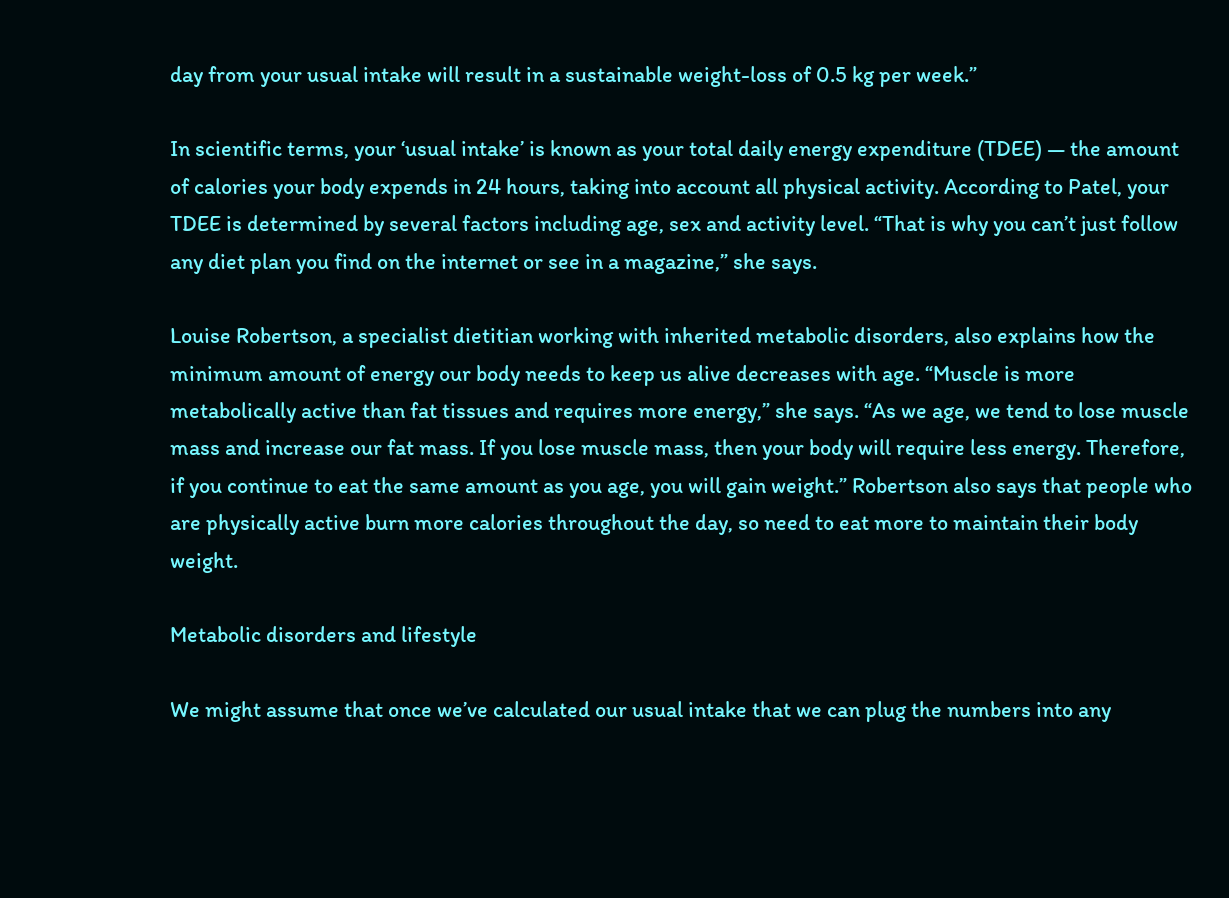day from your usual intake will result in a sustainable weight-loss of 0.5 kg per week.”

In scientific terms, your ‘usual intake’ is known as your total daily energy expenditure (TDEE) — the amount of calories your body expends in 24 hours, taking into account all physical activity. According to Patel, your TDEE is determined by several factors including age, sex and activity level. “That is why you can’t just follow any diet plan you find on the internet or see in a magazine,” she says.

Louise Robertson, a specialist dietitian working with inherited metabolic disorders, also explains how the minimum amount of energy our body needs to keep us alive decreases with age. “Muscle is more metabolically active than fat tissues and requires more energy,” she says. “As we age, we tend to lose muscle mass and increase our fat mass. If you lose muscle mass, then your body will require less energy. Therefore, if you continue to eat the same amount as you age, you will gain weight.” Robertson also says that people who are physically active burn more calories throughout the day, so need to eat more to maintain their body weight.

Metabolic disorders and lifestyle

We might assume that once we’ve calculated our usual intake that we can plug the numbers into any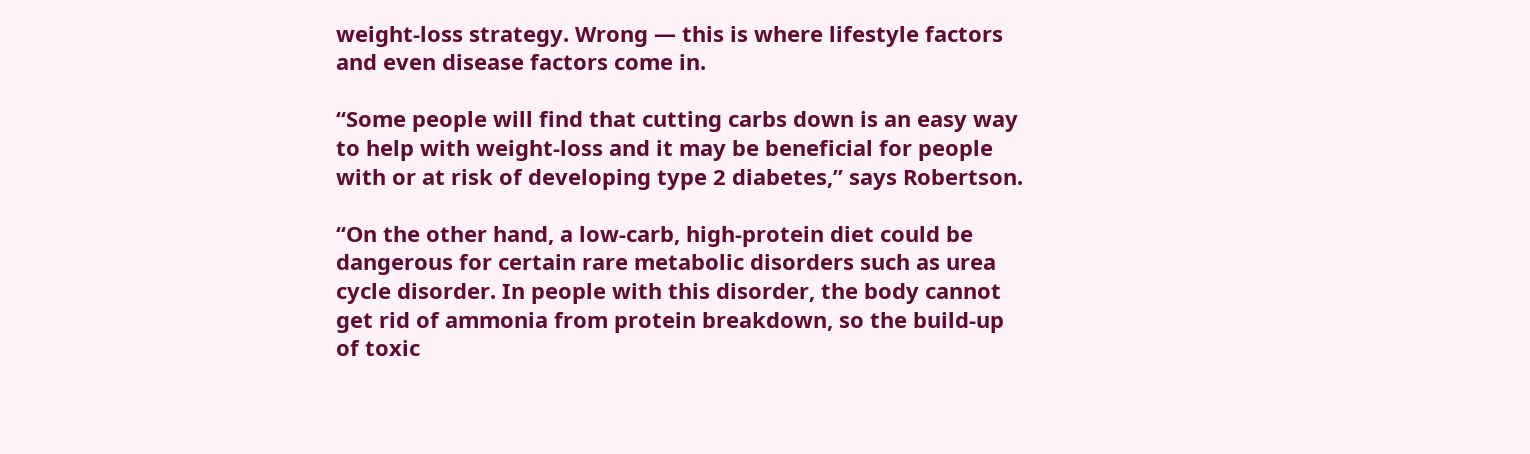weight-loss strategy. Wrong — this is where lifestyle factors and even disease factors come in.

“Some people will find that cutting carbs down is an easy way to help with weight-loss and it may be beneficial for people with or at risk of developing type 2 diabetes,” says Robertson.

“On the other hand, a low-carb, high-protein diet could be dangerous for certain rare metabolic disorders such as urea cycle disorder. In people with this disorder, the body cannot get rid of ammonia from protein breakdown, so the build-up of toxic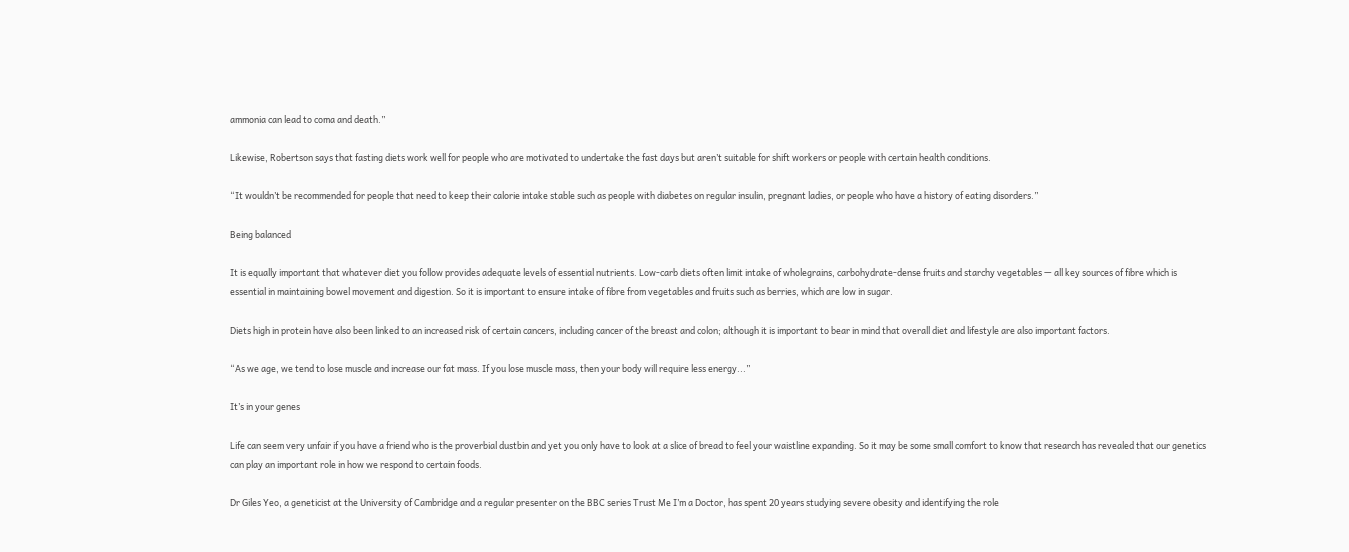ammonia can lead to coma and death.”

Likewise, Robertson says that fasting diets work well for people who are motivated to undertake the fast days but aren’t suitable for shift workers or people with certain health conditions.

“It wouldn’t be recommended for people that need to keep their calorie intake stable such as people with diabetes on regular insulin, pregnant ladies, or people who have a history of eating disorders.”

Being balanced

It is equally important that whatever diet you follow provides adequate levels of essential nutrients. Low-carb diets often limit intake of wholegrains, carbohydrate-dense fruits and starchy vegetables — all key sources of fibre which is essential in maintaining bowel movement and digestion. So it is important to ensure intake of fibre from vegetables and fruits such as berries, which are low in sugar.

Diets high in protein have also been linked to an increased risk of certain cancers, including cancer of the breast and colon; although it is important to bear in mind that overall diet and lifestyle are also important factors.

“As we age, we tend to lose muscle and increase our fat mass. If you lose muscle mass, then your body will require less energy...”

It’s in your genes

Life can seem very unfair if you have a friend who is the proverbial dustbin and yet you only have to look at a slice of bread to feel your waistline expanding. So it may be some small comfort to know that research has revealed that our genetics can play an important role in how we respond to certain foods.

Dr Giles Yeo, a geneticist at the University of Cambridge and a regular presenter on the BBC series Trust Me I’m a Doctor, has spent 20 years studying severe obesity and identifying the role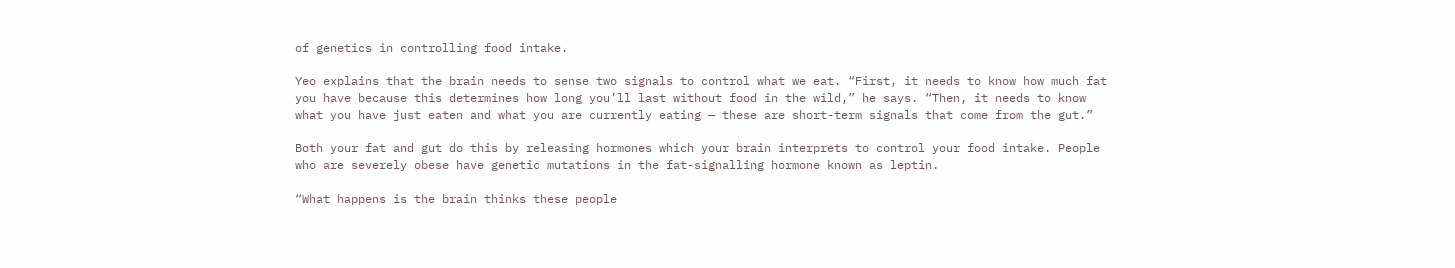of genetics in controlling food intake.

Yeo explains that the brain needs to sense two signals to control what we eat. “First, it needs to know how much fat you have because this determines how long you’ll last without food in the wild,” he says. “Then, it needs to know what you have just eaten and what you are currently eating — these are short-term signals that come from the gut.”

Both your fat and gut do this by releasing hormones which your brain interprets to control your food intake. People who are severely obese have genetic mutations in the fat-signalling hormone known as leptin.

“What happens is the brain thinks these people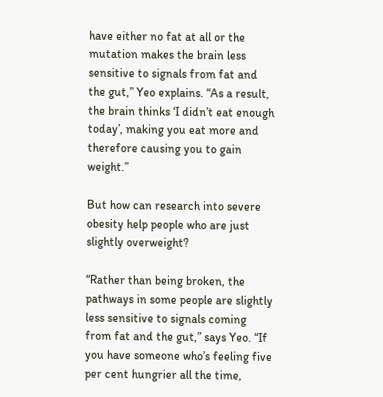have either no fat at all or the mutation makes the brain less sensitive to signals from fat and the gut,” Yeo explains. “As a result, the brain thinks ‘I didn’t eat enough today’, making you eat more and therefore causing you to gain weight.”

But how can research into severe obesity help people who are just slightly overweight?

“Rather than being broken, the pathways in some people are slightly less sensitive to signals coming from fat and the gut,” says Yeo. “If you have someone who’s feeling five per cent hungrier all the time,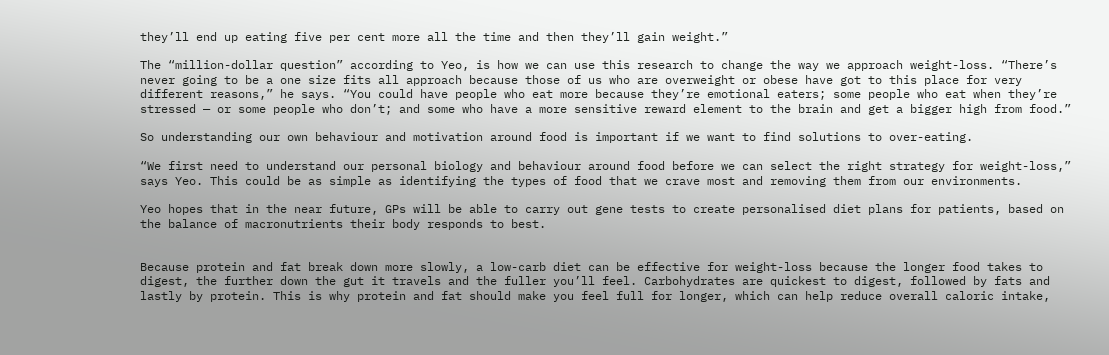they’ll end up eating five per cent more all the time and then they’ll gain weight.”

The “million-dollar question” according to Yeo, is how we can use this research to change the way we approach weight-loss. “There’s never going to be a one size fits all approach because those of us who are overweight or obese have got to this place for very different reasons,” he says. “You could have people who eat more because they’re emotional eaters; some people who eat when they’re stressed — or some people who don’t; and some who have a more sensitive reward element to the brain and get a bigger high from food.”

So understanding our own behaviour and motivation around food is important if we want to find solutions to over-eating.

“We first need to understand our personal biology and behaviour around food before we can select the right strategy for weight-loss,” says Yeo. This could be as simple as identifying the types of food that we crave most and removing them from our environments.

Yeo hopes that in the near future, GPs will be able to carry out gene tests to create personalised diet plans for patients, based on the balance of macronutrients their body responds to best.


Because protein and fat break down more slowly, a low-carb diet can be effective for weight-loss because the longer food takes to digest, the further down the gut it travels and the fuller you’ll feel. Carbohydrates are quickest to digest, followed by fats and lastly by protein. This is why protein and fat should make you feel full for longer, which can help reduce overall caloric intake,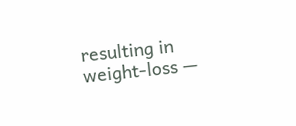resulting in weight-loss —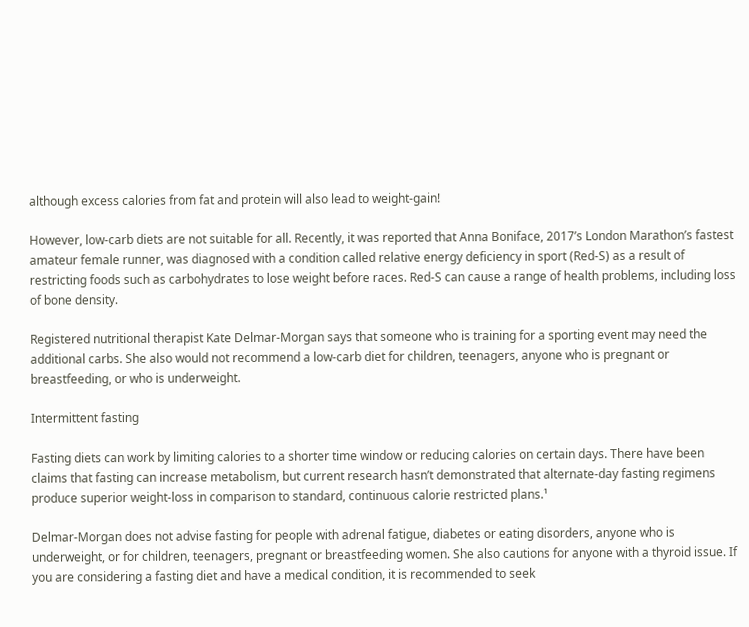although excess calories from fat and protein will also lead to weight-gain!

However, low-carb diets are not suitable for all. Recently, it was reported that Anna Boniface, 2017’s London Marathon’s fastest amateur female runner, was diagnosed with a condition called relative energy deficiency in sport (Red-S) as a result of restricting foods such as carbohydrates to lose weight before races. Red-S can cause a range of health problems, including loss of bone density.

Registered nutritional therapist Kate Delmar-Morgan says that someone who is training for a sporting event may need the additional carbs. She also would not recommend a low-carb diet for children, teenagers, anyone who is pregnant or breastfeeding, or who is underweight.

Intermittent fasting

Fasting diets can work by limiting calories to a shorter time window or reducing calories on certain days. There have been claims that fasting can increase metabolism, but current research hasn’t demonstrated that alternate-day fasting regimens produce superior weight-loss in comparison to standard, continuous calorie restricted plans.¹

Delmar-Morgan does not advise fasting for people with adrenal fatigue, diabetes or eating disorders, anyone who is underweight, or for children, teenagers, pregnant or breastfeeding women. She also cautions for anyone with a thyroid issue. If you are considering a fasting diet and have a medical condition, it is recommended to seek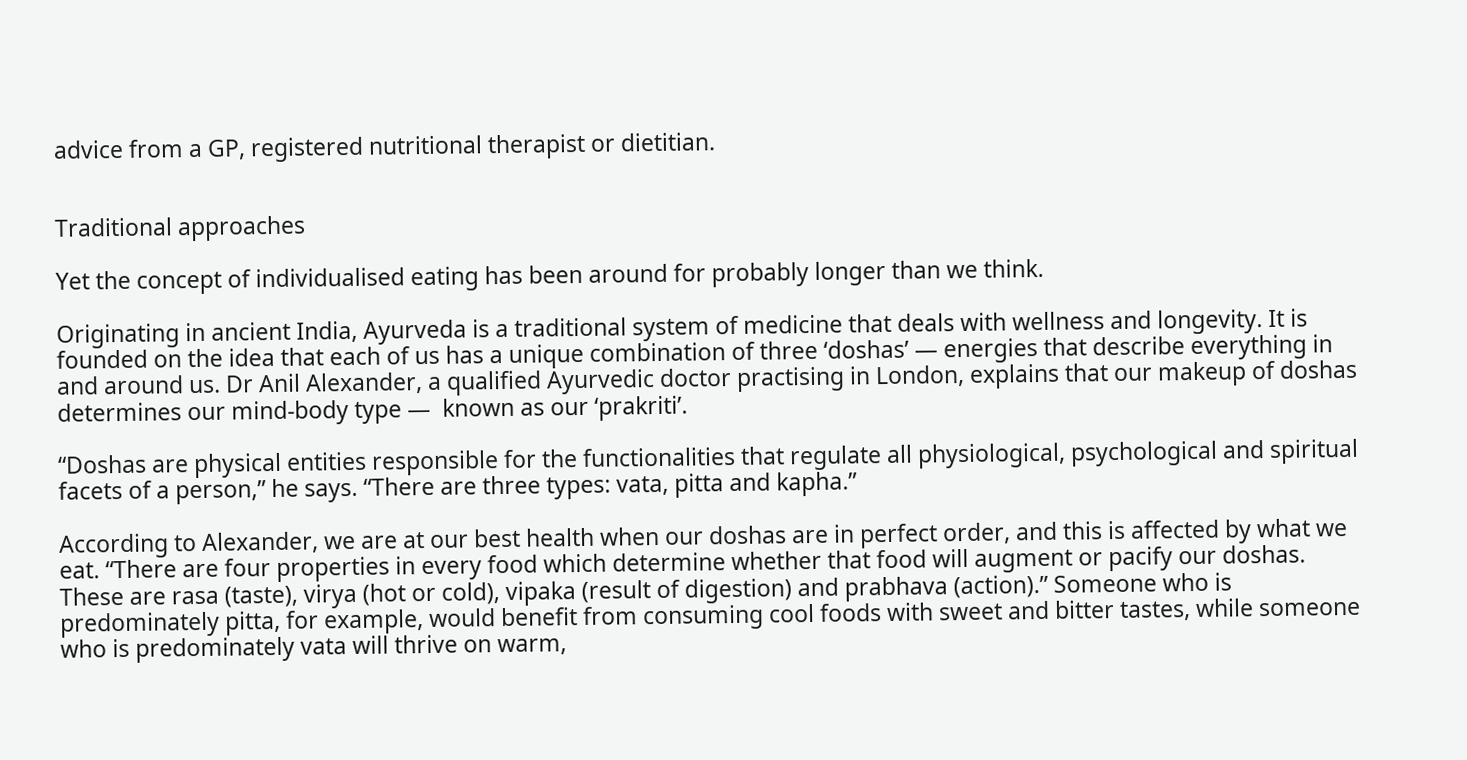advice from a GP, registered nutritional therapist or dietitian.


Traditional approaches

Yet the concept of individualised eating has been around for probably longer than we think.

Originating in ancient India, Ayurveda is a traditional system of medicine that deals with wellness and longevity. It is founded on the idea that each of us has a unique combination of three ‘doshas’ — energies that describe everything in and around us. Dr Anil Alexander, a qualified Ayurvedic doctor practising in London, explains that our makeup of doshas determines our mind-body type —  known as our ‘prakriti’.

“Doshas are physical entities responsible for the functionalities that regulate all physiological, psychological and spiritual facets of a person,” he says. “There are three types: vata, pitta and kapha.”

According to Alexander, we are at our best health when our doshas are in perfect order, and this is affected by what we eat. “There are four properties in every food which determine whether that food will augment or pacify our doshas. These are rasa (taste), virya (hot or cold), vipaka (result of digestion) and prabhava (action).” Someone who is predominately pitta, for example, would benefit from consuming cool foods with sweet and bitter tastes, while someone who is predominately vata will thrive on warm,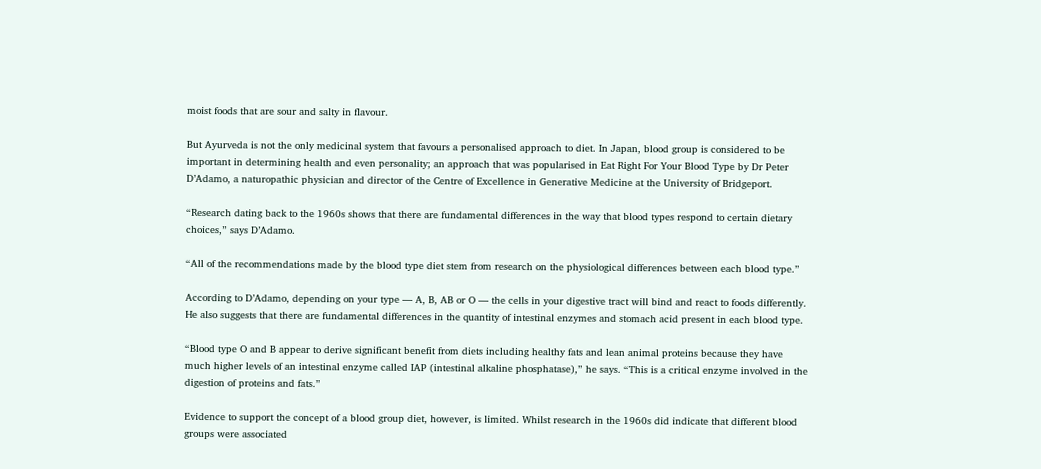moist foods that are sour and salty in flavour.

But Ayurveda is not the only medicinal system that favours a personalised approach to diet. In Japan, blood group is considered to be important in determining health and even personality; an approach that was popularised in Eat Right For Your Blood Type by Dr Peter D’Adamo, a naturopathic physician and director of the Centre of Excellence in Generative Medicine at the University of Bridgeport.

“Research dating back to the 1960s shows that there are fundamental differences in the way that blood types respond to certain dietary choices,” says D’Adamo.

“All of the recommendations made by the blood type diet stem from research on the physiological differences between each blood type.”

According to D’Adamo, depending on your type — A, B, AB or O — the cells in your digestive tract will bind and react to foods differently. He also suggests that there are fundamental differences in the quantity of intestinal enzymes and stomach acid present in each blood type.

“Blood type O and B appear to derive significant benefit from diets including healthy fats and lean animal proteins because they have much higher levels of an intestinal enzyme called IAP (intestinal alkaline phosphatase),” he says. “This is a critical enzyme involved in the digestion of proteins and fats.”

Evidence to support the concept of a blood group diet, however, is limited. Whilst research in the 1960s did indicate that different blood groups were associated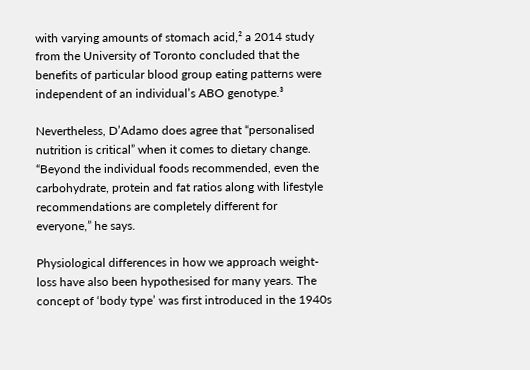with varying amounts of stomach acid,² a 2014 study from the University of Toronto concluded that the benefits of particular blood group eating patterns were independent of an individual’s ABO genotype.³

Nevertheless, D’Adamo does agree that “personalised nutrition is critical” when it comes to dietary change. “Beyond the individual foods recommended, even the carbohydrate, protein and fat ratios along with lifestyle recommendations are completely different for everyone,” he says.

Physiological differences in how we approach weight-loss have also been hypothesised for many years. The concept of ‘body type’ was first introduced in the 1940s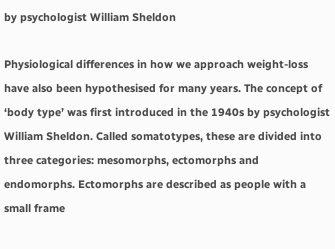by psychologist William Sheldon

Physiological differences in how we approach weight-loss have also been hypothesised for many years. The concept of ‘body type’ was first introduced in the 1940s by psychologist William Sheldon. Called somatotypes, these are divided into three categories: mesomorphs, ectomorphs and endomorphs. Ectomorphs are described as people with a small frame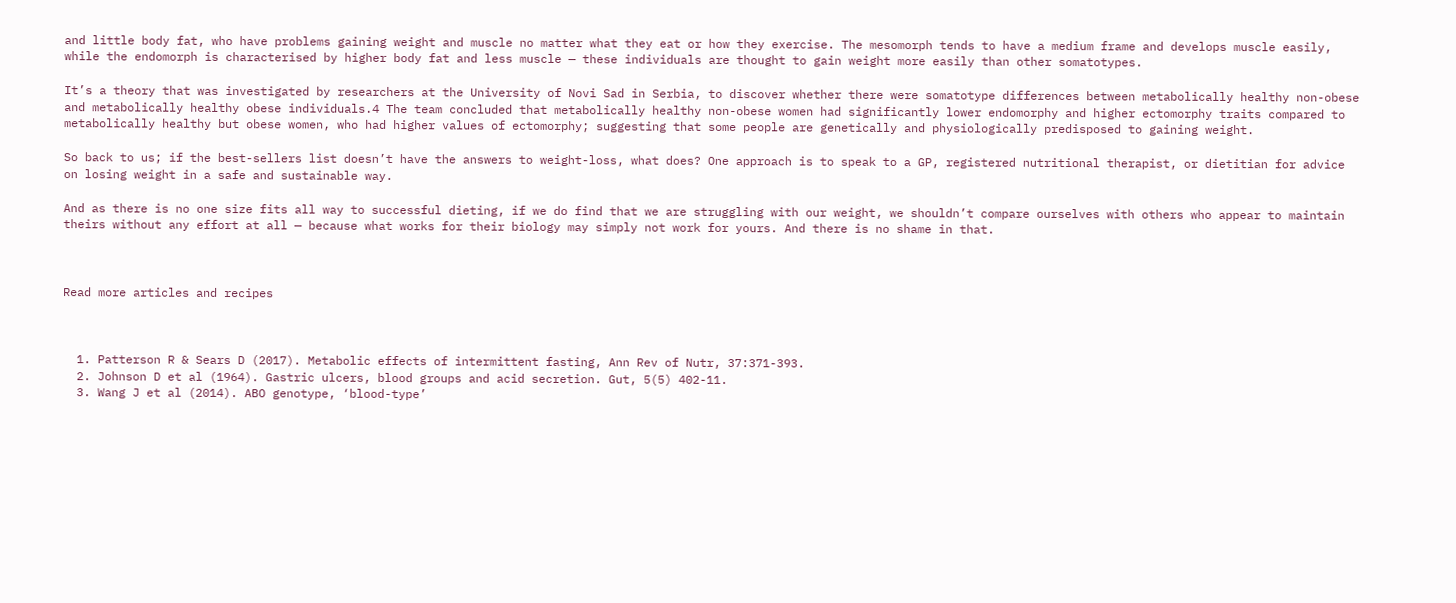and little body fat, who have problems gaining weight and muscle no matter what they eat or how they exercise. The mesomorph tends to have a medium frame and develops muscle easily, while the endomorph is characterised by higher body fat and less muscle — these individuals are thought to gain weight more easily than other somatotypes.

It’s a theory that was investigated by researchers at the University of Novi Sad in Serbia, to discover whether there were somatotype differences between metabolically healthy non-obese and metabolically healthy obese individuals.4 The team concluded that metabolically healthy non-obese women had significantly lower endomorphy and higher ectomorphy traits compared to metabolically healthy but obese women, who had higher values of ectomorphy; suggesting that some people are genetically and physiologically predisposed to gaining weight.

So back to us; if the best-sellers list doesn’t have the answers to weight-loss, what does? One approach is to speak to a GP, registered nutritional therapist, or dietitian for advice on losing weight in a safe and sustainable way.

And as there is no one size fits all way to successful dieting, if we do find that we are struggling with our weight, we shouldn’t compare ourselves with others who appear to maintain theirs without any effort at all — because what works for their biology may simply not work for yours. And there is no shame in that.



Read more articles and recipes



  1. Patterson R & Sears D (2017). Metabolic effects of intermittent fasting, Ann Rev of Nutr, 37:371-393.
  2. Johnson D et al (1964). Gastric ulcers, blood groups and acid secretion. Gut, 5(5) 402-11.
  3. Wang J et al (2014). ABO genotype, ‘blood-type’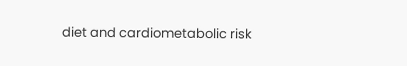diet and cardiometabolic risk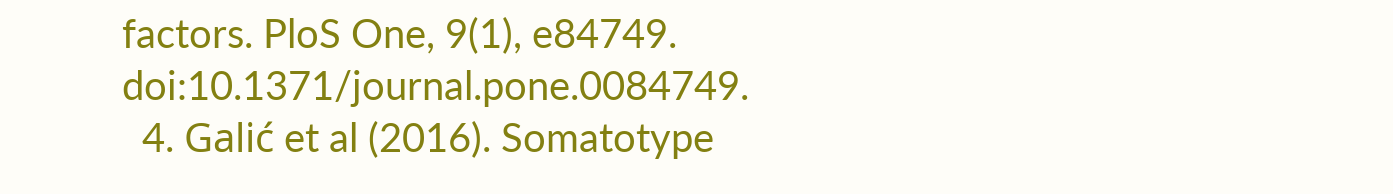factors. PloS One, 9(1), e84749. doi:10.1371/journal.pone.0084749.
  4. Galić et al (2016). Somatotype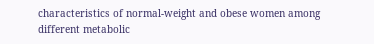characteristics of normal-weight and obese women among different metabolic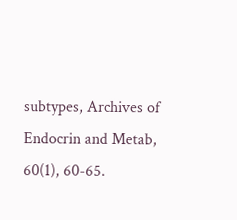subtypes, Archives of Endocrin and Metab, 60(1), 60-65.